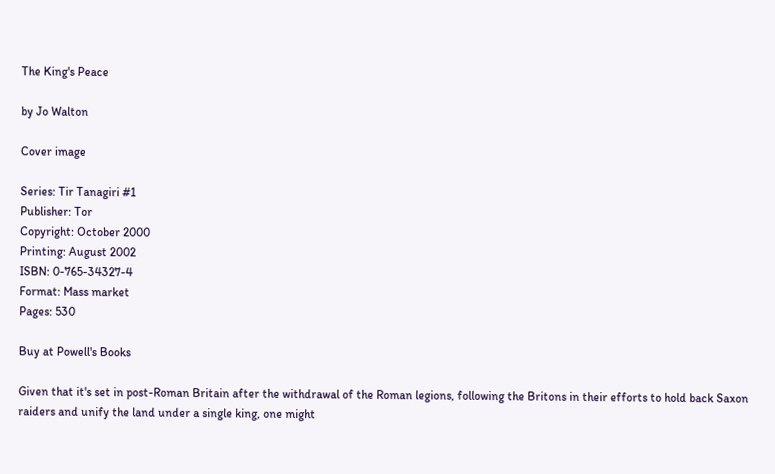The King's Peace

by Jo Walton

Cover image

Series: Tir Tanagiri #1
Publisher: Tor
Copyright: October 2000
Printing: August 2002
ISBN: 0-765-34327-4
Format: Mass market
Pages: 530

Buy at Powell's Books

Given that it's set in post-Roman Britain after the withdrawal of the Roman legions, following the Britons in their efforts to hold back Saxon raiders and unify the land under a single king, one might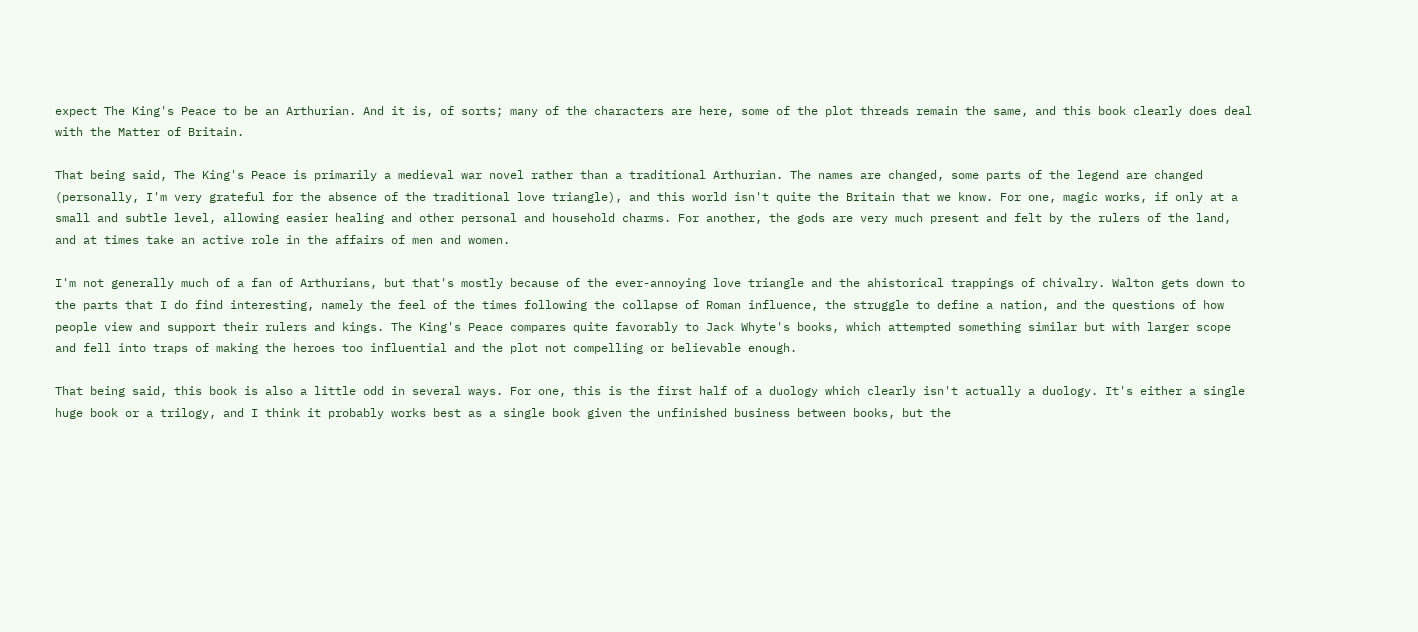expect The King's Peace to be an Arthurian. And it is, of sorts; many of the characters are here, some of the plot threads remain the same, and this book clearly does deal with the Matter of Britain.

That being said, The King's Peace is primarily a medieval war novel rather than a traditional Arthurian. The names are changed, some parts of the legend are changed (personally, I'm very grateful for the absence of the traditional love triangle), and this world isn't quite the Britain that we know. For one, magic works, if only at a small and subtle level, allowing easier healing and other personal and household charms. For another, the gods are very much present and felt by the rulers of the land, and at times take an active role in the affairs of men and women.

I'm not generally much of a fan of Arthurians, but that's mostly because of the ever-annoying love triangle and the ahistorical trappings of chivalry. Walton gets down to the parts that I do find interesting, namely the feel of the times following the collapse of Roman influence, the struggle to define a nation, and the questions of how people view and support their rulers and kings. The King's Peace compares quite favorably to Jack Whyte's books, which attempted something similar but with larger scope and fell into traps of making the heroes too influential and the plot not compelling or believable enough.

That being said, this book is also a little odd in several ways. For one, this is the first half of a duology which clearly isn't actually a duology. It's either a single huge book or a trilogy, and I think it probably works best as a single book given the unfinished business between books, but the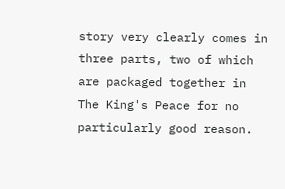story very clearly comes in three parts, two of which are packaged together in The King's Peace for no particularly good reason.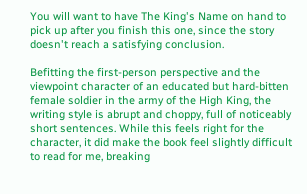You will want to have The King's Name on hand to pick up after you finish this one, since the story doesn't reach a satisfying conclusion.

Befitting the first-person perspective and the viewpoint character of an educated but hard-bitten female soldier in the army of the High King, the writing style is abrupt and choppy, full of noticeably short sentences. While this feels right for the character, it did make the book feel slightly difficult to read for me, breaking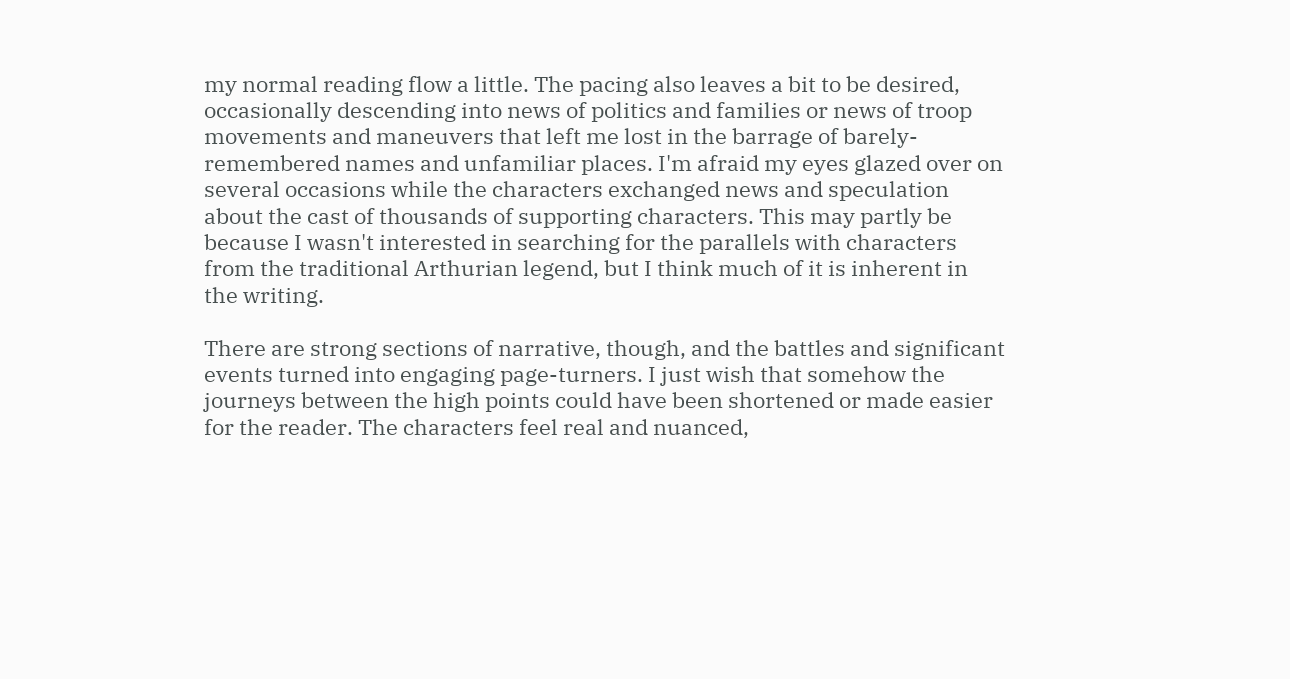my normal reading flow a little. The pacing also leaves a bit to be desired, occasionally descending into news of politics and families or news of troop movements and maneuvers that left me lost in the barrage of barely-remembered names and unfamiliar places. I'm afraid my eyes glazed over on several occasions while the characters exchanged news and speculation about the cast of thousands of supporting characters. This may partly be because I wasn't interested in searching for the parallels with characters from the traditional Arthurian legend, but I think much of it is inherent in the writing.

There are strong sections of narrative, though, and the battles and significant events turned into engaging page-turners. I just wish that somehow the journeys between the high points could have been shortened or made easier for the reader. The characters feel real and nuanced,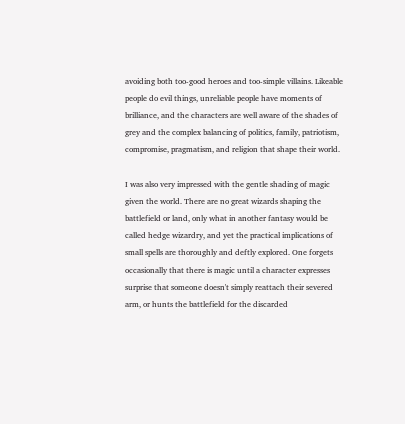avoiding both too-good heroes and too-simple villains. Likeable people do evil things, unreliable people have moments of brilliance, and the characters are well aware of the shades of grey and the complex balancing of politics, family, patriotism, compromise, pragmatism, and religion that shape their world.

I was also very impressed with the gentle shading of magic given the world. There are no great wizards shaping the battlefield or land, only what in another fantasy would be called hedge wizardry, and yet the practical implications of small spells are thoroughly and deftly explored. One forgets occasionally that there is magic until a character expresses surprise that someone doesn't simply reattach their severed arm, or hunts the battlefield for the discarded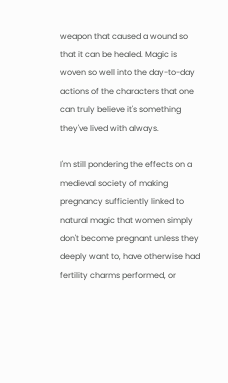weapon that caused a wound so that it can be healed. Magic is woven so well into the day-to-day actions of the characters that one can truly believe it's something they've lived with always.

I'm still pondering the effects on a medieval society of making pregnancy sufficiently linked to natural magic that women simply don't become pregnant unless they deeply want to, have otherwise had fertility charms performed, or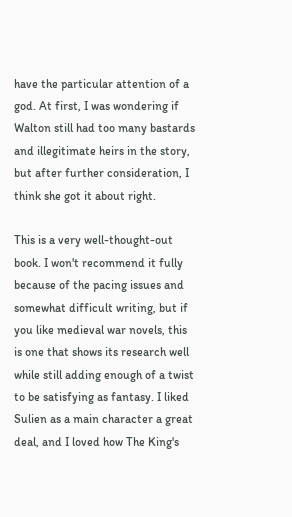have the particular attention of a god. At first, I was wondering if Walton still had too many bastards and illegitimate heirs in the story, but after further consideration, I think she got it about right.

This is a very well-thought-out book. I won't recommend it fully because of the pacing issues and somewhat difficult writing, but if you like medieval war novels, this is one that shows its research well while still adding enough of a twist to be satisfying as fantasy. I liked Sulien as a main character a great deal, and I loved how The King's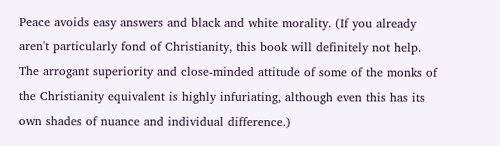Peace avoids easy answers and black and white morality. (If you already aren't particularly fond of Christianity, this book will definitely not help. The arrogant superiority and close-minded attitude of some of the monks of the Christianity equivalent is highly infuriating, although even this has its own shades of nuance and individual difference.)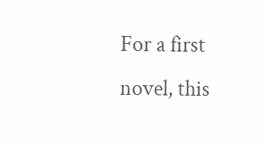For a first novel, this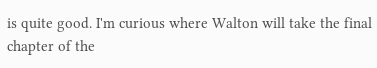is quite good. I'm curious where Walton will take the final chapter of the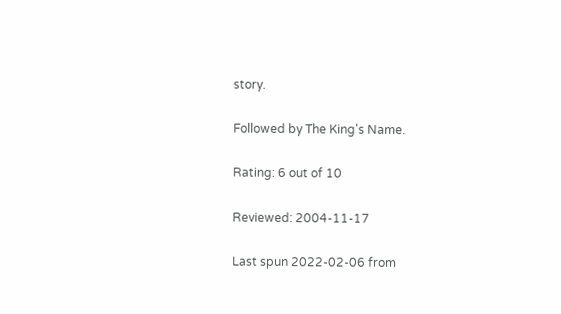story.

Followed by The King's Name.

Rating: 6 out of 10

Reviewed: 2004-11-17

Last spun 2022-02-06 from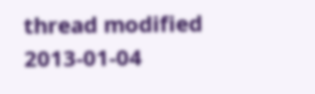thread modified 2013-01-04